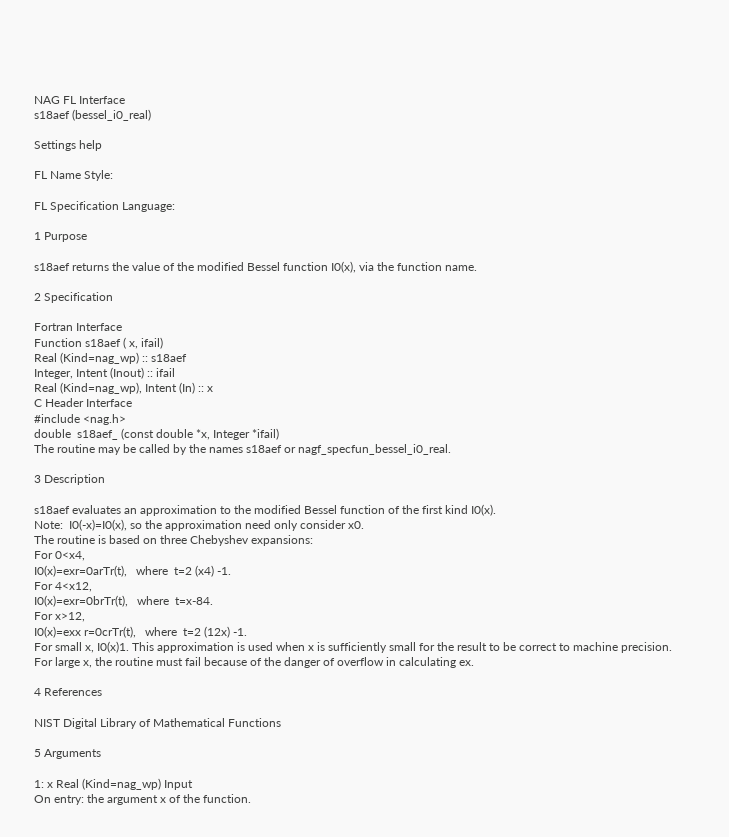NAG FL Interface
s18aef (bessel_i0_real)

Settings help

FL Name Style:

FL Specification Language:

1 Purpose

s18aef returns the value of the modified Bessel function I0(x), via the function name.

2 Specification

Fortran Interface
Function s18aef ( x, ifail)
Real (Kind=nag_wp) :: s18aef
Integer, Intent (Inout) :: ifail
Real (Kind=nag_wp), Intent (In) :: x
C Header Interface
#include <nag.h>
double  s18aef_ (const double *x, Integer *ifail)
The routine may be called by the names s18aef or nagf_specfun_bessel_i0_real.

3 Description

s18aef evaluates an approximation to the modified Bessel function of the first kind I0(x).
Note:  I0(-x)=I0(x), so the approximation need only consider x0.
The routine is based on three Chebyshev expansions:
For 0<x4,
I0(x)=exr=0arTr(t),   where  t=2 (x4) -1.
For 4<x12,
I0(x)=exr=0brTr(t),   where  t=x-84.
For x>12,
I0(x)=exx r=0crTr(t),   where  t=2 (12x) -1.
For small x, I0(x)1. This approximation is used when x is sufficiently small for the result to be correct to machine precision.
For large x, the routine must fail because of the danger of overflow in calculating ex.

4 References

NIST Digital Library of Mathematical Functions

5 Arguments

1: x Real (Kind=nag_wp) Input
On entry: the argument x of the function.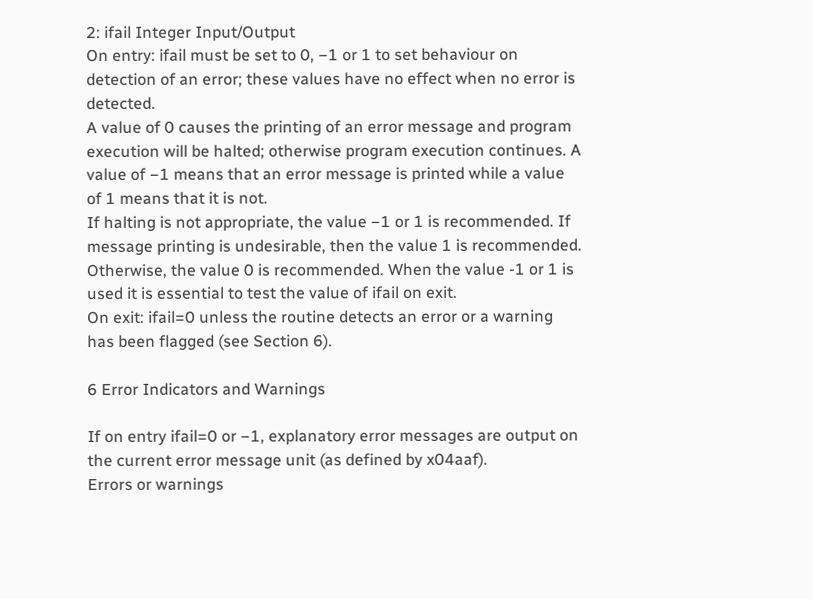2: ifail Integer Input/Output
On entry: ifail must be set to 0, −1 or 1 to set behaviour on detection of an error; these values have no effect when no error is detected.
A value of 0 causes the printing of an error message and program execution will be halted; otherwise program execution continues. A value of −1 means that an error message is printed while a value of 1 means that it is not.
If halting is not appropriate, the value −1 or 1 is recommended. If message printing is undesirable, then the value 1 is recommended. Otherwise, the value 0 is recommended. When the value -1 or 1 is used it is essential to test the value of ifail on exit.
On exit: ifail=0 unless the routine detects an error or a warning has been flagged (see Section 6).

6 Error Indicators and Warnings

If on entry ifail=0 or −1, explanatory error messages are output on the current error message unit (as defined by x04aaf).
Errors or warnings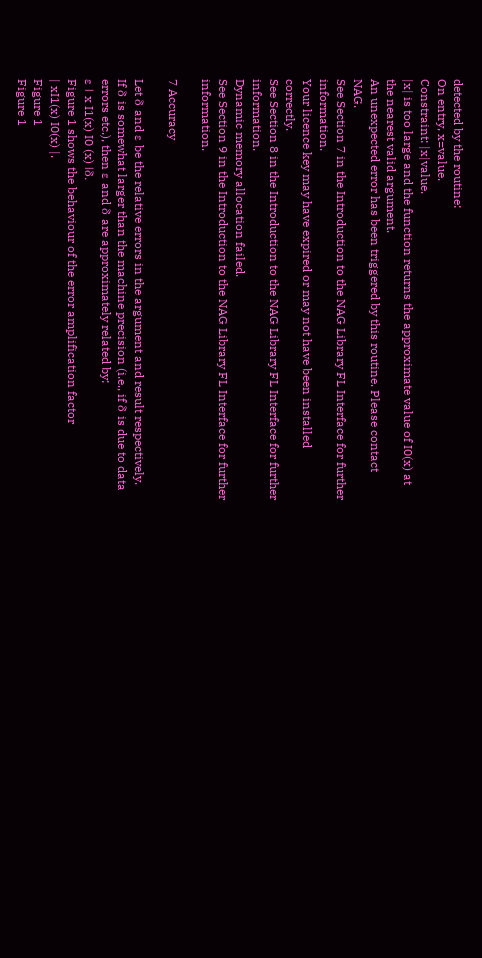detected by the routine:
On entry, x=value.
Constraint: |x|value.
|x| is too large and the function returns the approximate value of I0(x) at the nearest valid argument.
An unexpected error has been triggered by this routine. Please contact NAG.
See Section 7 in the Introduction to the NAG Library FL Interface for further information.
Your licence key may have expired or may not have been installed correctly.
See Section 8 in the Introduction to the NAG Library FL Interface for further information.
Dynamic memory allocation failed.
See Section 9 in the Introduction to the NAG Library FL Interface for further information.

7 Accuracy

Let δ and ε be the relative errors in the argument and result respectively.
If δ is somewhat larger than the machine precision (i.e., if δ is due to data errors etc.), then ε and δ are approximately related by:
ε | x I1(x) I0 (x) |δ.
Figure 1 shows the behaviour of the error amplification factor
| xI1(x) I0(x) |.
Figure 1
Figure 1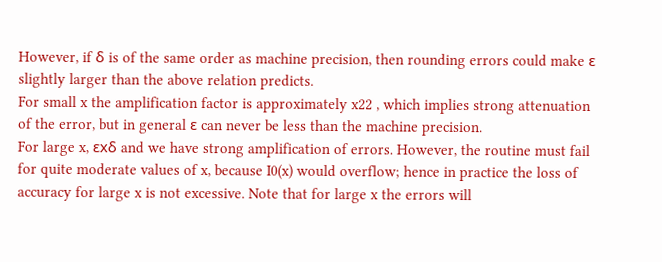However, if δ is of the same order as machine precision, then rounding errors could make ε slightly larger than the above relation predicts.
For small x the amplification factor is approximately x22 , which implies strong attenuation of the error, but in general ε can never be less than the machine precision.
For large x, εxδ and we have strong amplification of errors. However, the routine must fail for quite moderate values of x, because I0(x) would overflow; hence in practice the loss of accuracy for large x is not excessive. Note that for large x the errors will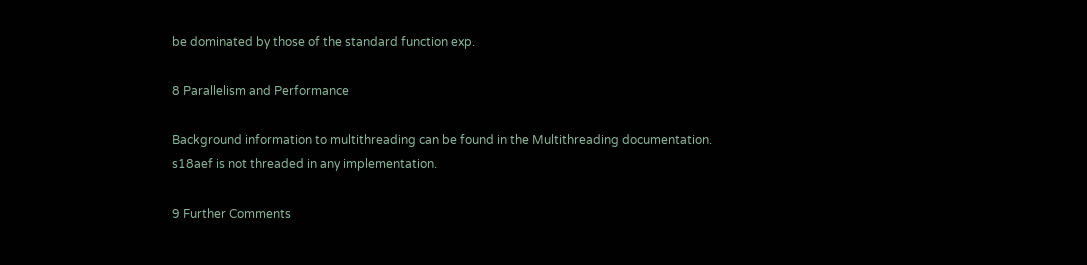be dominated by those of the standard function exp.

8 Parallelism and Performance

Background information to multithreading can be found in the Multithreading documentation.
s18aef is not threaded in any implementation.

9 Further Comments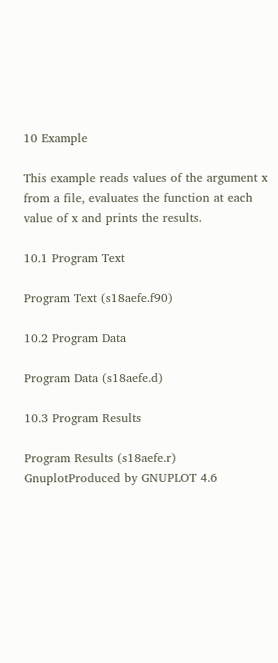10 Example

This example reads values of the argument x from a file, evaluates the function at each value of x and prints the results.

10.1 Program Text

Program Text (s18aefe.f90)

10.2 Program Data

Program Data (s18aefe.d)

10.3 Program Results

Program Results (s18aefe.r)
GnuplotProduced by GNUPLOT 4.6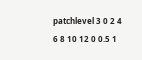patchlevel 3 0 2 4 6 8 10 12 0 0.5 1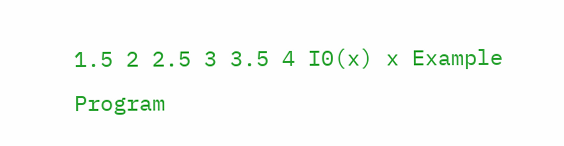1.5 2 2.5 3 3.5 4 I0(x) x Example Program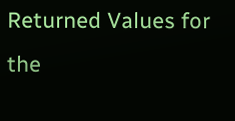Returned Values for the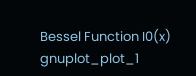Bessel Function I0(x) gnuplot_plot_1